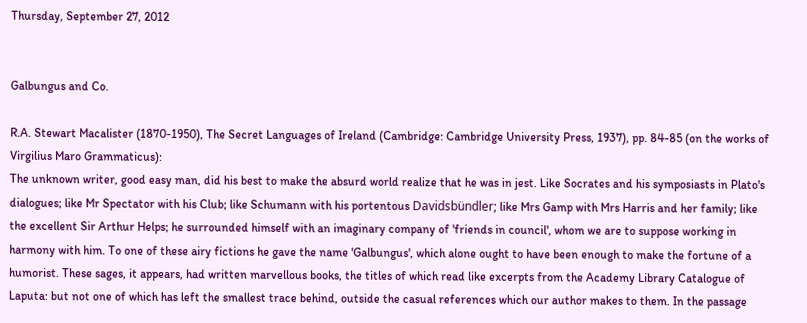Thursday, September 27, 2012


Galbungus and Co.

R.A. Stewart Macalister (1870-1950), The Secret Languages of Ireland (Cambridge: Cambridge University Press, 1937), pp. 84-85 (on the works of Virgilius Maro Grammaticus):
The unknown writer, good easy man, did his best to make the absurd world realize that he was in jest. Like Socrates and his symposiasts in Plato's dialogues; like Mr Spectator with his Club; like Schumann with his portentous Davidsbündler; like Mrs Gamp with Mrs Harris and her family; like the excellent Sir Arthur Helps; he surrounded himself with an imaginary company of 'friends in council', whom we are to suppose working in harmony with him. To one of these airy fictions he gave the name 'Galbungus', which alone ought to have been enough to make the fortune of a humorist. These sages, it appears, had written marvellous books, the titles of which read like excerpts from the Academy Library Catalogue of Laputa: but not one of which has left the smallest trace behind, outside the casual references which our author makes to them. In the passage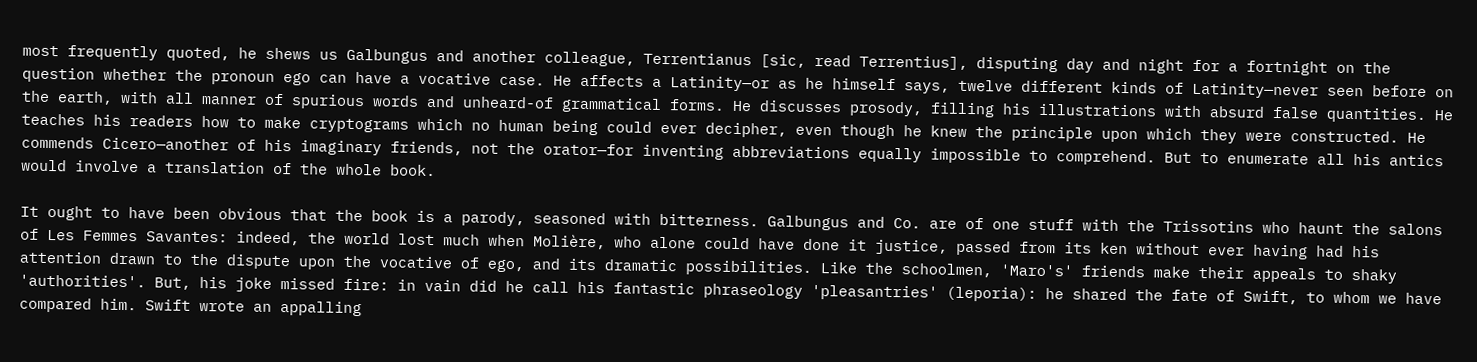most frequently quoted, he shews us Galbungus and another colleague, Terrentianus [sic, read Terrentius], disputing day and night for a fortnight on the question whether the pronoun ego can have a vocative case. He affects a Latinity—or as he himself says, twelve different kinds of Latinity—never seen before on the earth, with all manner of spurious words and unheard-of grammatical forms. He discusses prosody, filling his illustrations with absurd false quantities. He teaches his readers how to make cryptograms which no human being could ever decipher, even though he knew the principle upon which they were constructed. He commends Cicero—another of his imaginary friends, not the orator—for inventing abbreviations equally impossible to comprehend. But to enumerate all his antics would involve a translation of the whole book.

It ought to have been obvious that the book is a parody, seasoned with bitterness. Galbungus and Co. are of one stuff with the Trissotins who haunt the salons of Les Femmes Savantes: indeed, the world lost much when Molière, who alone could have done it justice, passed from its ken without ever having had his attention drawn to the dispute upon the vocative of ego, and its dramatic possibilities. Like the schoolmen, 'Maro's' friends make their appeals to shaky 'authorities'. But, his joke missed fire: in vain did he call his fantastic phraseology 'pleasantries' (leporia): he shared the fate of Swift, to whom we have compared him. Swift wrote an appalling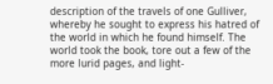description of the travels of one Gulliver, whereby he sought to express his hatred of the world in which he found himself. The world took the book, tore out a few of the more lurid pages, and light-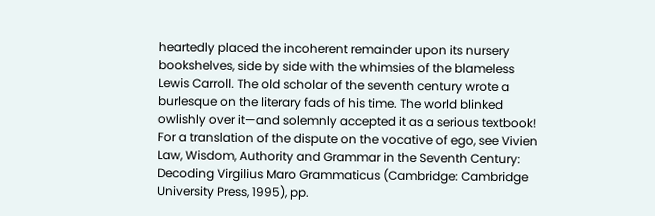heartedly placed the incoherent remainder upon its nursery bookshelves, side by side with the whimsies of the blameless Lewis Carroll. The old scholar of the seventh century wrote a burlesque on the literary fads of his time. The world blinked owlishly over it—and solemnly accepted it as a serious textbook!
For a translation of the dispute on the vocative of ego, see Vivien Law, Wisdom, Authority and Grammar in the Seventh Century: Decoding Virgilius Maro Grammaticus (Cambridge: Cambridge University Press, 1995), pp.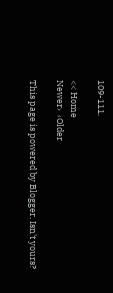109-111.

<< Home
Newer›  ‹Older

This page is powered by Blogger. Isn't yours?